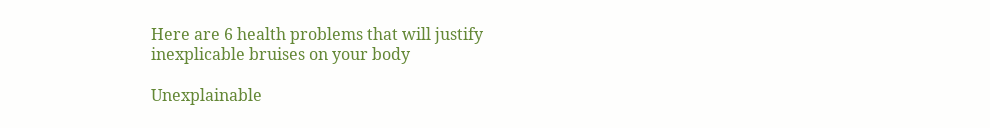Here are 6 health problems that will justify inexplicable bruises on your body

Unexplainable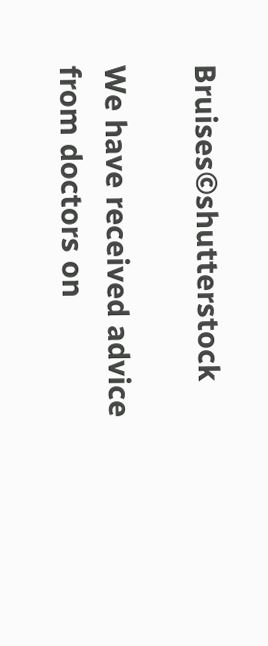Bruises©shutterstock

We have received advice from doctors on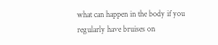what can happen in the body if you regularly have bruises on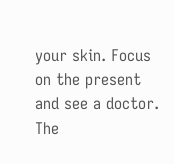your skin. Focus on the present and see a doctor. The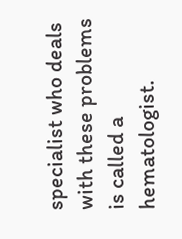specialist who deals with these problems is called a hematologist.